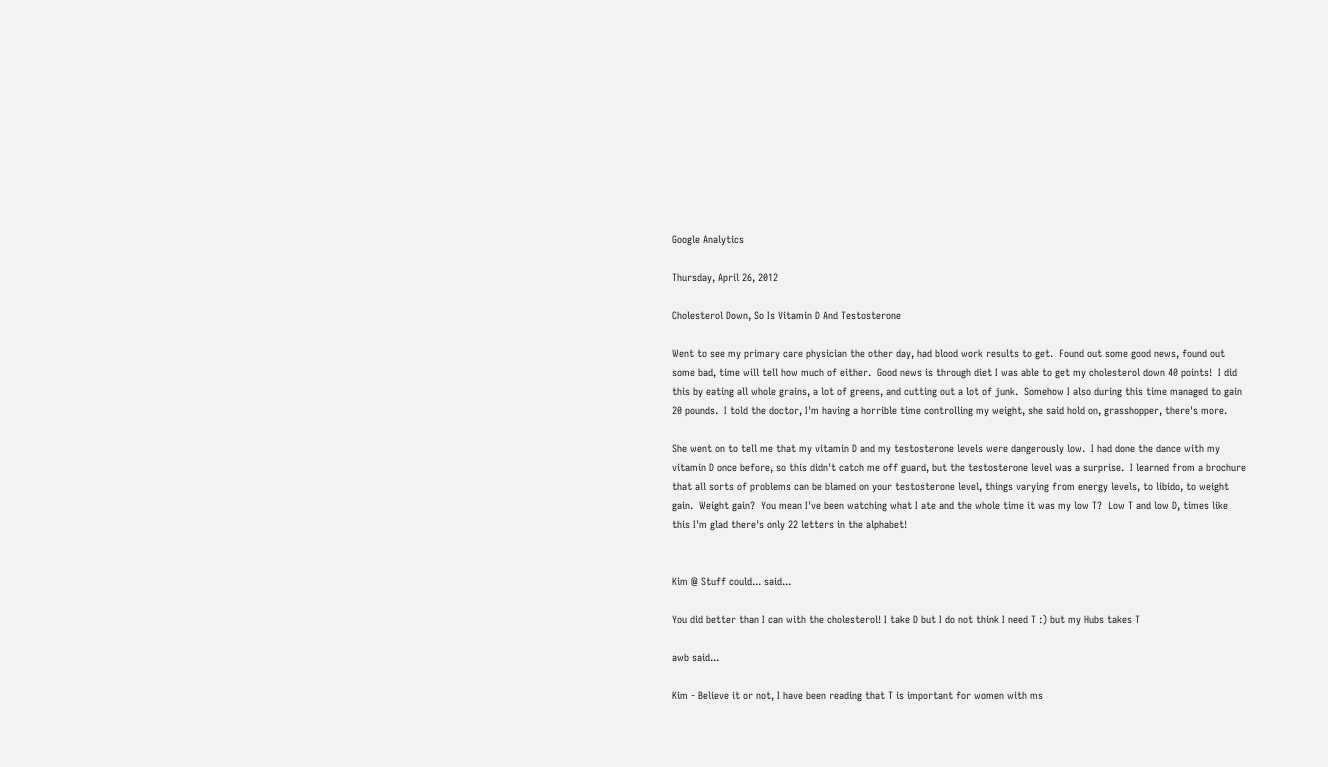Google Analytics

Thursday, April 26, 2012

Cholesterol Down, So Is Vitamin D And Testosterone

Went to see my primary care physician the other day, had blood work results to get.  Found out some good news, found out some bad, time will tell how much of either.  Good news is through diet I was able to get my cholesterol down 40 points!  I did this by eating all whole grains, a lot of greens, and cutting out a lot of junk.  Somehow I also during this time managed to gain 20 pounds.  I told the doctor, I'm having a horrible time controlling my weight, she said hold on, grasshopper, there's more.

She went on to tell me that my vitamin D and my testosterone levels were dangerously low.  I had done the dance with my vitamin D once before, so this didn't catch me off guard, but the testosterone level was a surprise.  I learned from a brochure that all sorts of problems can be blamed on your testosterone level, things varying from energy levels, to libido, to weight gain.  Weight gain?  You mean I've been watching what I ate and the whole time it was my low T?  Low T and low D, times like this I'm glad there's only 22 letters in the alphabet!


Kim @ Stuff could... said...

You did better than I can with the cholesterol! I take D but I do not think I need T :) but my Hubs takes T

awb said...

Kim - Believe it or not, I have been reading that T is important for women with ms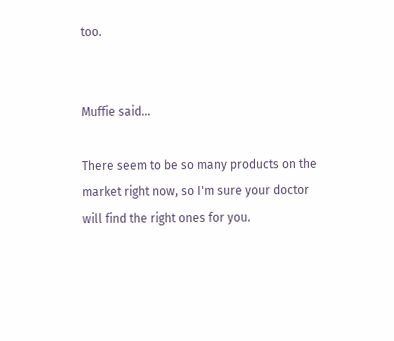too.


Muffie said...

There seem to be so many products on the market right now, so I'm sure your doctor will find the right ones for you.